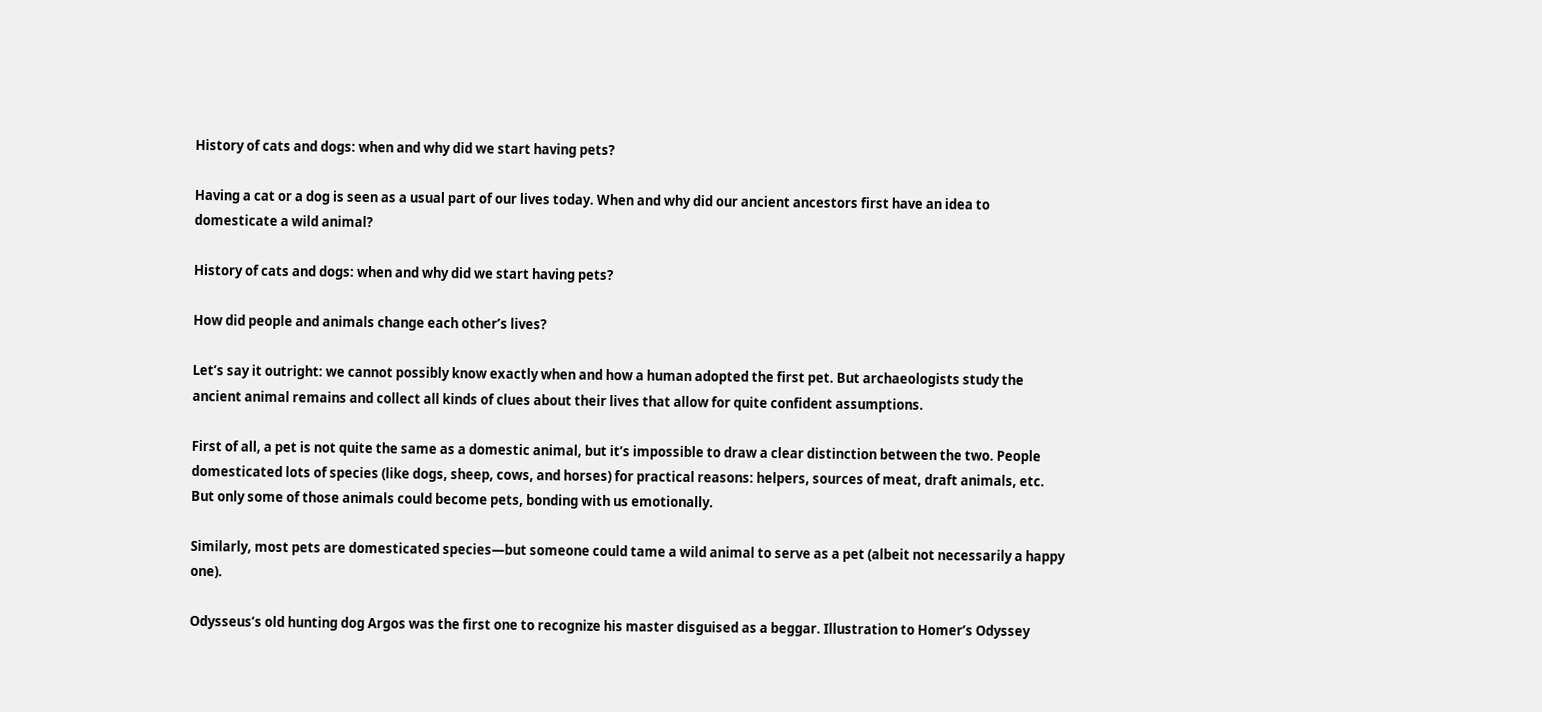History of cats and dogs: when and why did we start having pets?

Having a cat or a dog is seen as a usual part of our lives today. When and why did our ancient ancestors first have an idea to domesticate a wild animal?

History of cats and dogs: when and why did we start having pets?

How did people and animals change each other’s lives?

Let’s say it outright: we cannot possibly know exactly when and how a human adopted the first pet. But archaeologists study the ancient animal remains and collect all kinds of clues about their lives that allow for quite confident assumptions.

First of all, a pet is not quite the same as a domestic animal, but it’s impossible to draw a clear distinction between the two. People domesticated lots of species (like dogs, sheep, cows, and horses) for practical reasons: helpers, sources of meat, draft animals, etc. But only some of those animals could become pets, bonding with us emotionally.

Similarly, most pets are domesticated species—but someone could tame a wild animal to serve as a pet (albeit not necessarily a happy one).

Odysseus’s old hunting dog Argos was the first one to recognize his master disguised as a beggar. Illustration to Homer’s Odyssey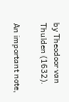by Theodoor van Thulden (1632).

An important note,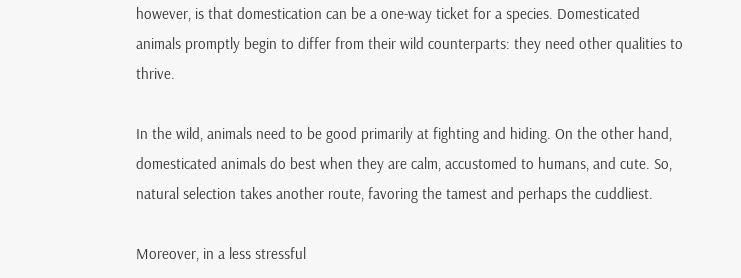however, is that domestication can be a one-way ticket for a species. Domesticated animals promptly begin to differ from their wild counterparts: they need other qualities to thrive.

In the wild, animals need to be good primarily at fighting and hiding. On the other hand, domesticated animals do best when they are calm, accustomed to humans, and cute. So, natural selection takes another route, favoring the tamest and perhaps the cuddliest.

Moreover, in a less stressful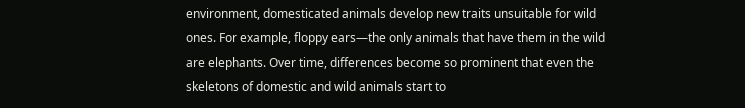environment, domesticated animals develop new traits unsuitable for wild ones. For example, floppy ears—the only animals that have them in the wild are elephants. Over time, differences become so prominent that even the skeletons of domestic and wild animals start to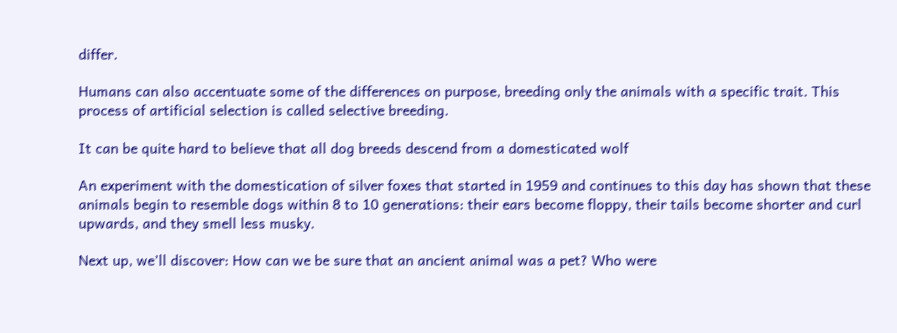differ.

Humans can also accentuate some of the differences on purpose, breeding only the animals with a specific trait. This process of artificial selection is called selective breeding.

It can be quite hard to believe that all dog breeds descend from a domesticated wolf

An experiment with the domestication of silver foxes that started in 1959 and continues to this day has shown that these animals begin to resemble dogs within 8 to 10 generations: their ears become floppy, their tails become shorter and curl upwards, and they smell less musky.

Next up, we’ll discover: How can we be sure that an ancient animal was a pet? Who were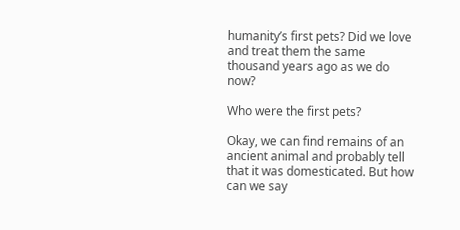humanity’s first pets? Did we love and treat them the same thousand years ago as we do now?

Who were the first pets?

Okay, we can find remains of an ancient animal and probably tell that it was domesticated. But how can we say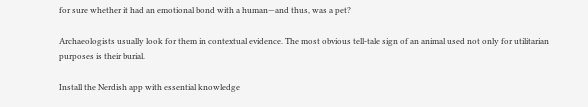for sure whether it had an emotional bond with a human—and thus, was a pet?

Archaeologists usually look for them in contextual evidence. The most obvious tell-tale sign of an animal used not only for utilitarian purposes is their burial.

Install the Nerdish app with essential knowledge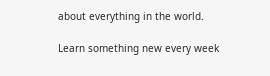about everything in the world.

Learn something new every week